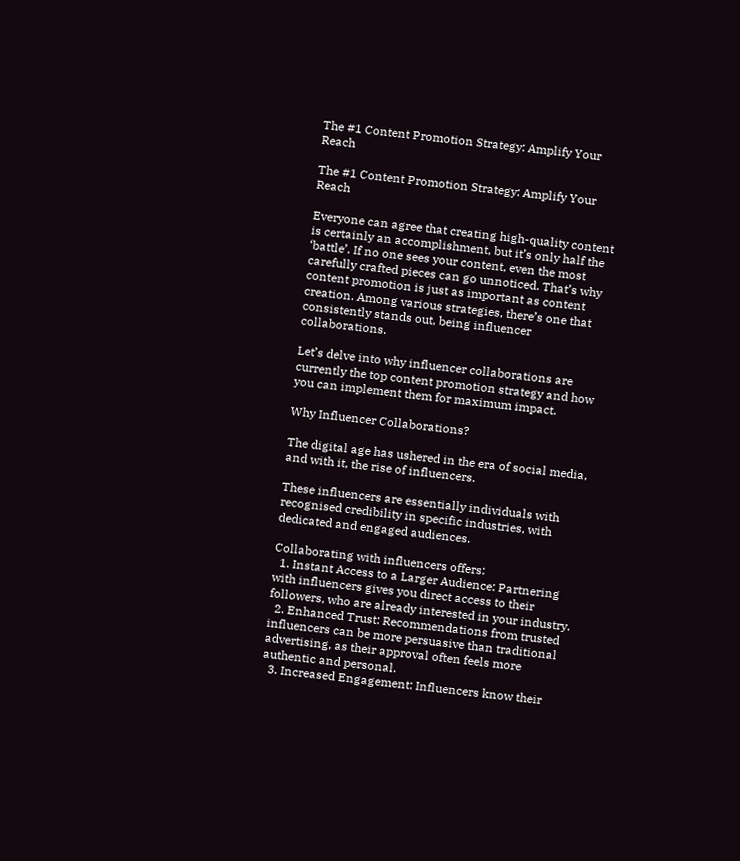The #1 Content Promotion Strategy: Amplify Your Reach

The #1 Content Promotion Strategy: Amplify Your Reach

Everyone can agree that creating high-quality content is certainly an accomplishment, but it’s only half the ‘battle’. If no one sees your content, even the most carefully crafted pieces can go unnoticed. That’s why content promotion is just as important as content creation. Among various strategies, there’s one that consistently stands out, being influencer collaborations.

Let’s delve into why influencer collaborations are currently the top content promotion strategy and how you can implement them for maximum impact.

Why Influencer Collaborations?

The digital age has ushered in the era of social media, and with it, the rise of influencers.

These influencers are essentially individuals with recognised credibility in specific industries, with dedicated and engaged audiences.

Collaborating with influencers offers:
  1. Instant Access to a Larger Audience: Partnering with influencers gives you direct access to their followers, who are already interested in your industry.
  2. Enhanced Trust: Recommendations from trusted influencers can be more persuasive than traditional advertising, as their approval often feels more authentic and personal.
  3. Increased Engagement: Influencers know their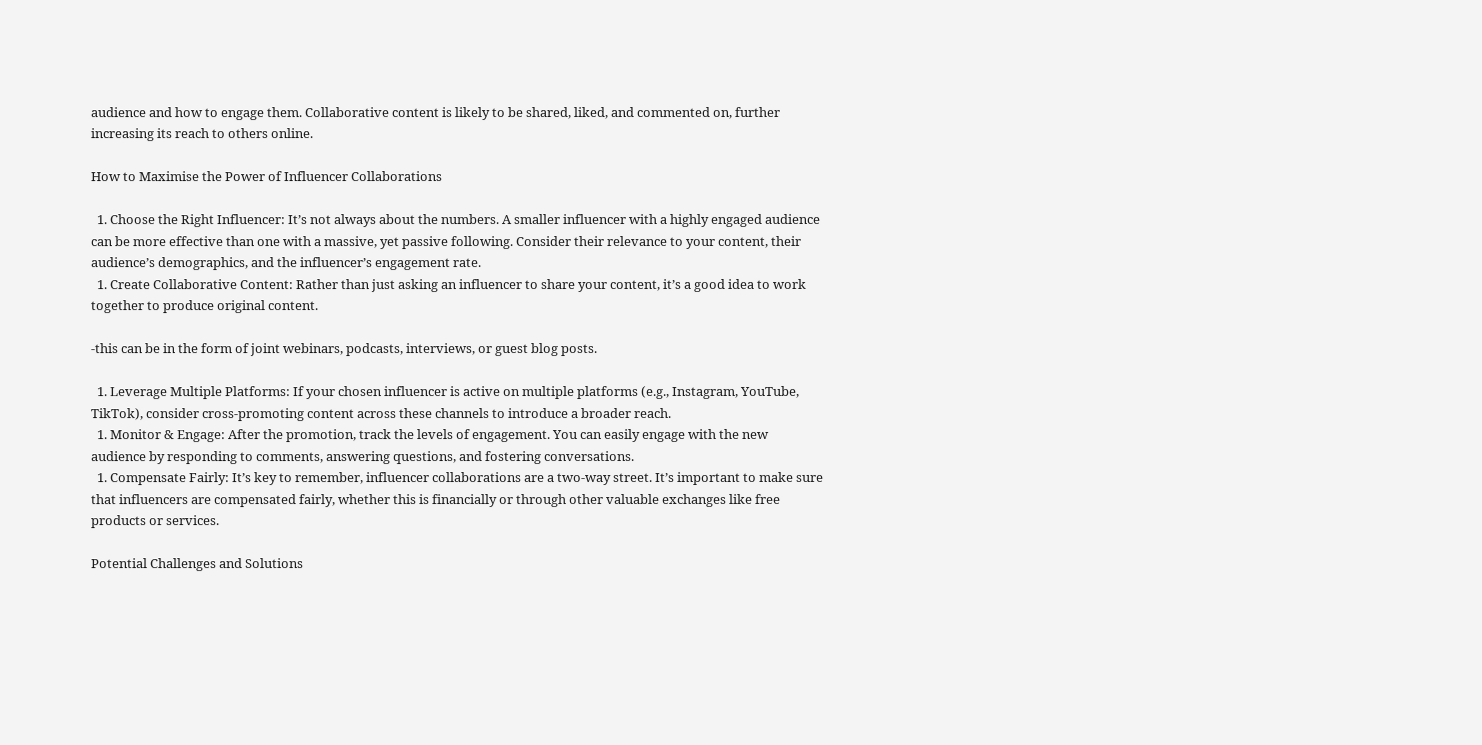audience and how to engage them. Collaborative content is likely to be shared, liked, and commented on, further increasing its reach to others online.

How to Maximise the Power of Influencer Collaborations

  1. Choose the Right Influencer: It’s not always about the numbers. A smaller influencer with a highly engaged audience can be more effective than one with a massive, yet passive following. Consider their relevance to your content, their audience’s demographics, and the influencer’s engagement rate.
  1. Create Collaborative Content: Rather than just asking an influencer to share your content, it’s a good idea to work together to produce original content.

-this can be in the form of joint webinars, podcasts, interviews, or guest blog posts.

  1. Leverage Multiple Platforms: If your chosen influencer is active on multiple platforms (e.g., Instagram, YouTube, TikTok), consider cross-promoting content across these channels to introduce a broader reach.
  1. Monitor & Engage: After the promotion, track the levels of engagement. You can easily engage with the new audience by responding to comments, answering questions, and fostering conversations.
  1. Compensate Fairly: It’s key to remember, influencer collaborations are a two-way street. It’s important to make sure that influencers are compensated fairly, whether this is financially or through other valuable exchanges like free products or services.

Potential Challenges and Solutions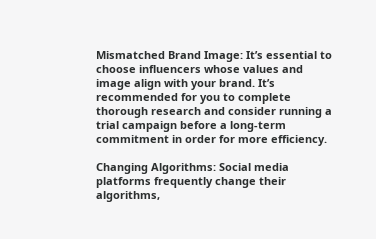Mismatched Brand Image: It’s essential to choose influencers whose values and image align with your brand. It’s recommended for you to complete thorough research and consider running a trial campaign before a long-term commitment in order for more efficiency.

Changing Algorithms: Social media platforms frequently change their algorithms,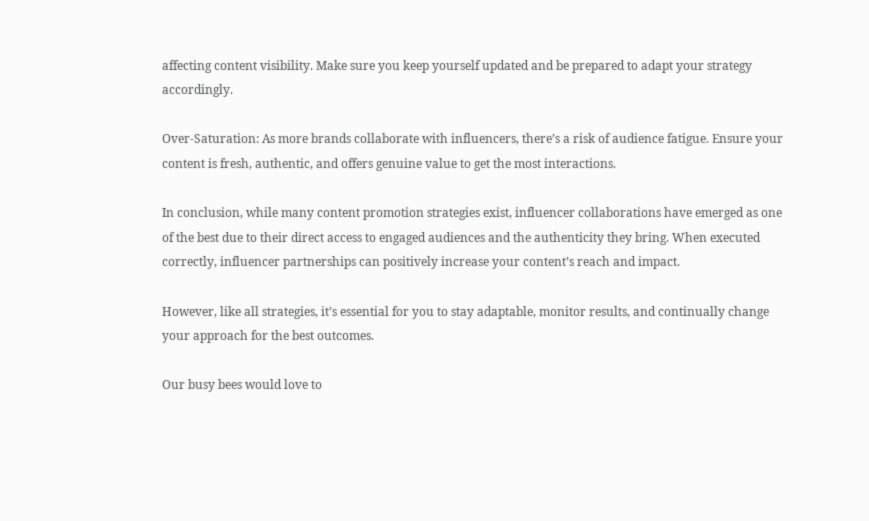affecting content visibility. Make sure you keep yourself updated and be prepared to adapt your strategy accordingly.

Over-Saturation: As more brands collaborate with influencers, there’s a risk of audience fatigue. Ensure your content is fresh, authentic, and offers genuine value to get the most interactions.

In conclusion, while many content promotion strategies exist, influencer collaborations have emerged as one of the best due to their direct access to engaged audiences and the authenticity they bring. When executed correctly, influencer partnerships can positively increase your content’s reach and impact.

However, like all strategies, it’s essential for you to stay adaptable, monitor results, and continually change your approach for the best outcomes.

Our busy bees would love to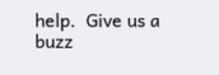help.  Give us a buzz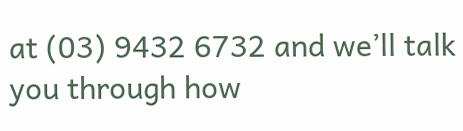at (03) 9432 6732 and we’ll talk you through how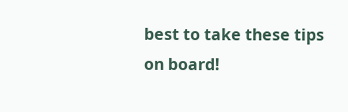best to take these tips on board!